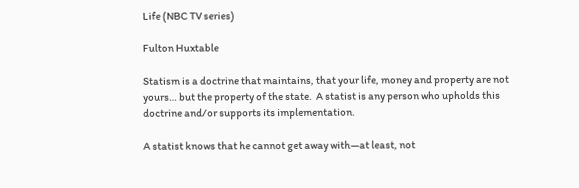Life (NBC TV series)

Fulton Huxtable

Statism is a doctrine that maintains, that your life, money and property are not yours… but the property of the state.  A statist is any person who upholds this doctrine and/or supports its implementation.

A statist knows that he cannot get away with—at least, not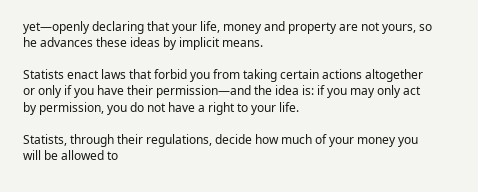yet—openly declaring that your life, money and property are not yours, so he advances these ideas by implicit means.

Statists enact laws that forbid you from taking certain actions altogether or only if you have their permission—and the idea is: if you may only act by permission, you do not have a right to your life.

Statists, through their regulations, decide how much of your money you will be allowed to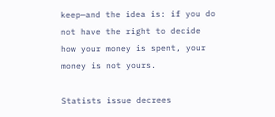keep—and the idea is: if you do not have the right to decide how your money is spent, your money is not yours.

Statists issue decrees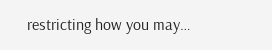restricting how you may…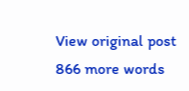View original post 866 more words